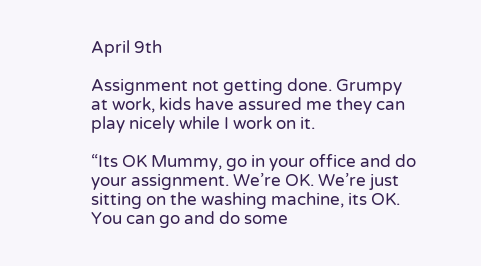April 9th

Assignment not getting done. Grumpy at work, kids have assured me they can play nicely while I work on it.

“Its OK Mummy, go in your office and do your assignment. We’re OK. We’re just sitting on the washing machine, its OK. You can go and do some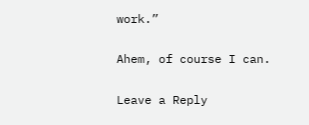work.”

Ahem, of course I can.

Leave a Reply